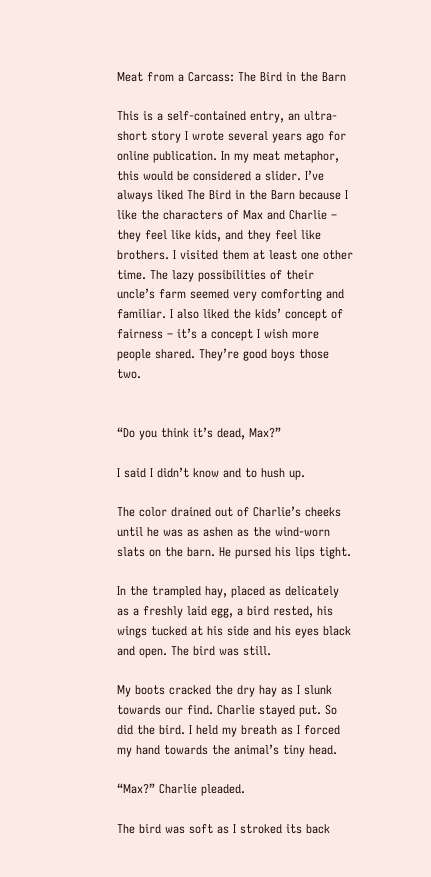Meat from a Carcass: The Bird in the Barn

This is a self-contained entry, an ultra-short story I wrote several years ago for online publication. In my meat metaphor, this would be considered a slider. I’ve always liked The Bird in the Barn because I like the characters of Max and Charlie – they feel like kids, and they feel like brothers. I visited them at least one other time. The lazy possibilities of their uncle’s farm seemed very comforting and familiar. I also liked the kids’ concept of fairness – it’s a concept I wish more people shared. They’re good boys those two.


“Do you think it’s dead, Max?”

I said I didn’t know and to hush up.

The color drained out of Charlie’s cheeks until he was as ashen as the wind-worn slats on the barn. He pursed his lips tight.

In the trampled hay, placed as delicately as a freshly laid egg, a bird rested, his wings tucked at his side and his eyes black and open. The bird was still.

My boots cracked the dry hay as I slunk towards our find. Charlie stayed put. So did the bird. I held my breath as I forced my hand towards the animal’s tiny head.

“Max?” Charlie pleaded.

The bird was soft as I stroked its back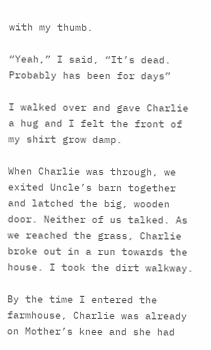with my thumb.

“Yeah,” I said, “It’s dead. Probably has been for days”

I walked over and gave Charlie a hug and I felt the front of my shirt grow damp.

When Charlie was through, we exited Uncle’s barn together and latched the big, wooden door. Neither of us talked. As we reached the grass, Charlie broke out in a run towards the house. I took the dirt walkway.

By the time I entered the farmhouse, Charlie was already on Mother’s knee and she had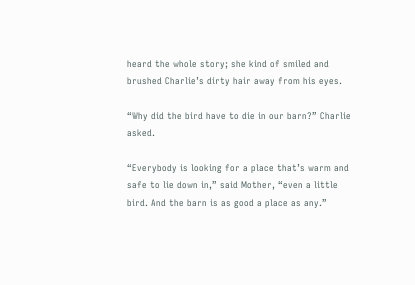heard the whole story; she kind of smiled and brushed Charlie’s dirty hair away from his eyes.

“Why did the bird have to die in our barn?” Charlie asked.

“Everybody is looking for a place that’s warm and safe to lie down in,” said Mother, “even a little bird. And the barn is as good a place as any.”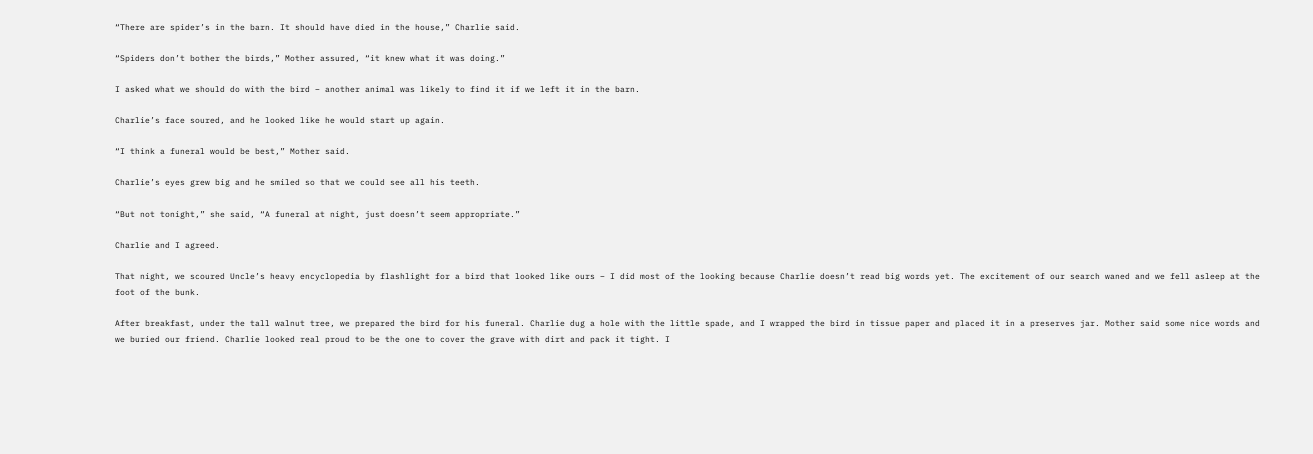“There are spider’s in the barn. It should have died in the house,” Charlie said.

“Spiders don’t bother the birds,” Mother assured, “it knew what it was doing.”

I asked what we should do with the bird – another animal was likely to find it if we left it in the barn.

Charlie’s face soured, and he looked like he would start up again.

“I think a funeral would be best,” Mother said.

Charlie’s eyes grew big and he smiled so that we could see all his teeth.

“But not tonight,” she said, “A funeral at night, just doesn’t seem appropriate.”

Charlie and I agreed.

That night, we scoured Uncle’s heavy encyclopedia by flashlight for a bird that looked like ours – I did most of the looking because Charlie doesn’t read big words yet. The excitement of our search waned and we fell asleep at the foot of the bunk.

After breakfast, under the tall walnut tree, we prepared the bird for his funeral. Charlie dug a hole with the little spade, and I wrapped the bird in tissue paper and placed it in a preserves jar. Mother said some nice words and we buried our friend. Charlie looked real proud to be the one to cover the grave with dirt and pack it tight. I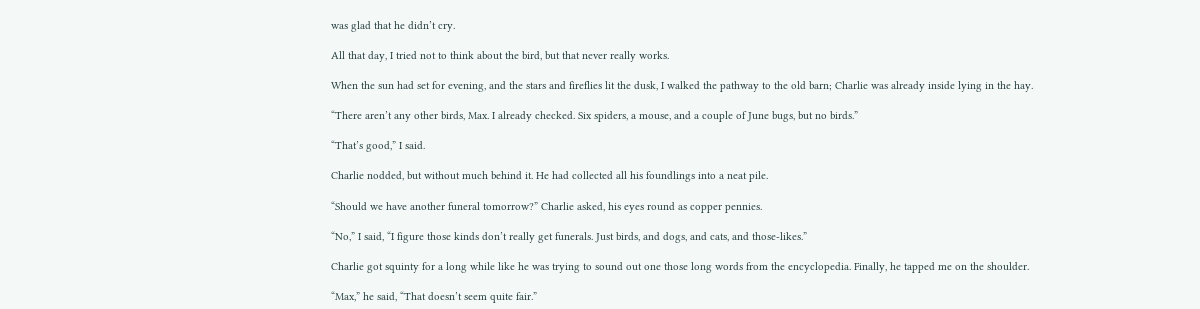was glad that he didn’t cry.

All that day, I tried not to think about the bird, but that never really works.

When the sun had set for evening, and the stars and fireflies lit the dusk, I walked the pathway to the old barn; Charlie was already inside lying in the hay.

“There aren’t any other birds, Max. I already checked. Six spiders, a mouse, and a couple of June bugs, but no birds.”

“That’s good,” I said.

Charlie nodded, but without much behind it. He had collected all his foundlings into a neat pile.

“Should we have another funeral tomorrow?” Charlie asked, his eyes round as copper pennies.

“No,” I said, “I figure those kinds don’t really get funerals. Just birds, and dogs, and cats, and those-likes.”

Charlie got squinty for a long while like he was trying to sound out one those long words from the encyclopedia. Finally, he tapped me on the shoulder.

“Max,” he said, “That doesn’t seem quite fair.”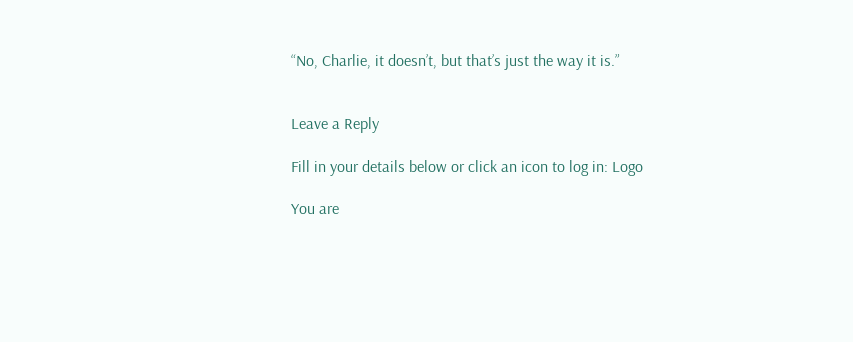“No, Charlie, it doesn’t, but that’s just the way it is.”


Leave a Reply

Fill in your details below or click an icon to log in: Logo

You are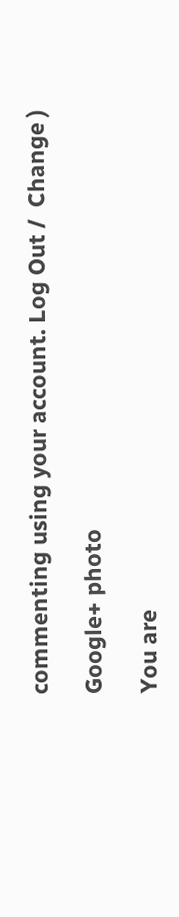commenting using your account. Log Out /  Change )

Google+ photo

You are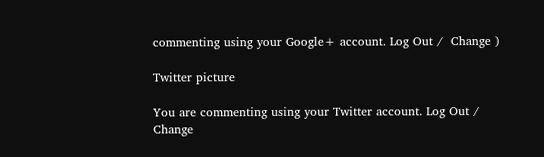commenting using your Google+ account. Log Out /  Change )

Twitter picture

You are commenting using your Twitter account. Log Out /  Change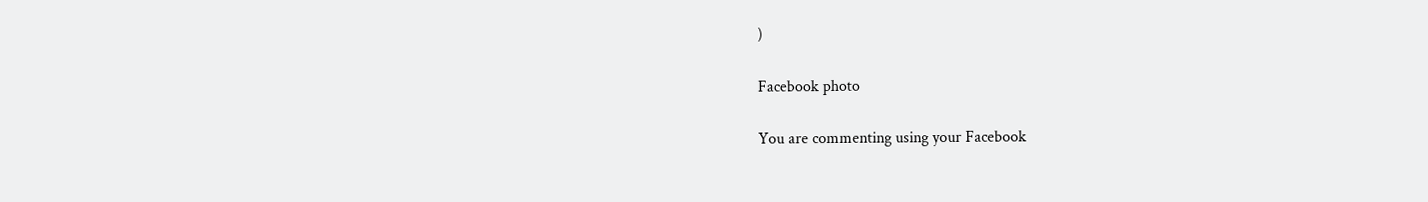)

Facebook photo

You are commenting using your Facebook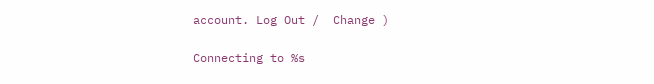account. Log Out /  Change )

Connecting to %s